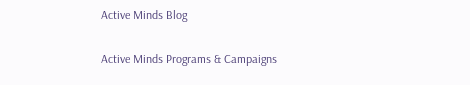Active Minds Blog

Active Minds Programs & Campaigns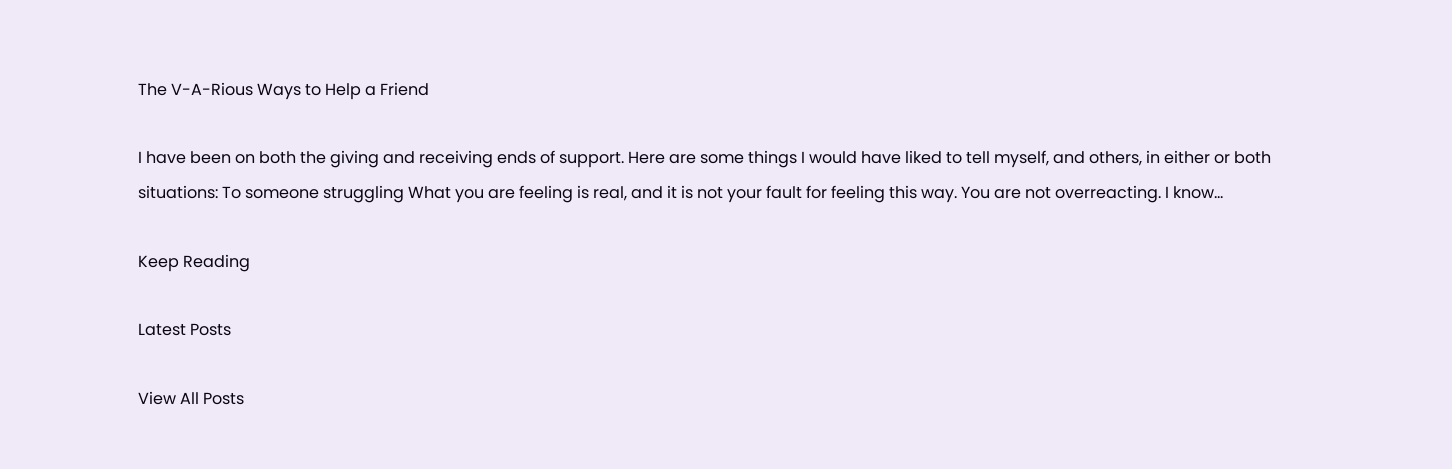The V-A-Rious Ways to Help a Friend

I have been on both the giving and receiving ends of support. Here are some things I would have liked to tell myself, and others, in either or both situations: To someone struggling What you are feeling is real, and it is not your fault for feeling this way. You are not overreacting. I know...

Keep Reading

Latest Posts

View All Posts